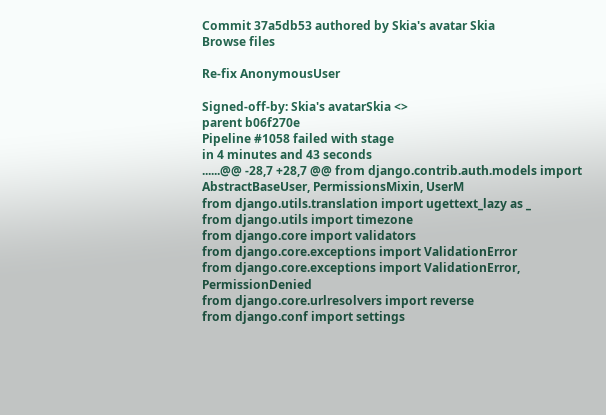Commit 37a5db53 authored by Skia's avatar Skia
Browse files

Re-fix AnonymousUser

Signed-off-by: Skia's avatarSkia <>
parent b06f270e
Pipeline #1058 failed with stage
in 4 minutes and 43 seconds
......@@ -28,7 +28,7 @@ from django.contrib.auth.models import AbstractBaseUser, PermissionsMixin, UserM
from django.utils.translation import ugettext_lazy as _
from django.utils import timezone
from django.core import validators
from django.core.exceptions import ValidationError
from django.core.exceptions import ValidationError, PermissionDenied
from django.core.urlresolvers import reverse
from django.conf import settings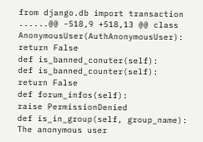from django.db import transaction
......@@ -518,9 +518,13 @@ class AnonymousUser(AuthAnonymousUser):
return False
def is_banned_conuter(self):
def is_banned_counter(self):
return False
def forum_infos(self):
raise PermissionDenied
def is_in_group(self, group_name):
The anonymous user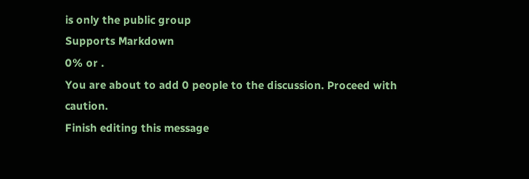is only the public group
Supports Markdown
0% or .
You are about to add 0 people to the discussion. Proceed with caution.
Finish editing this message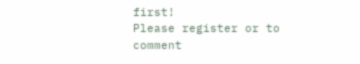first!
Please register or to comment